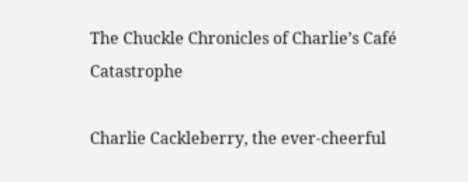The Chuckle Chronicles of Charlie’s Café Catastrophe

Charlie Cackleberry, the ever-cheerful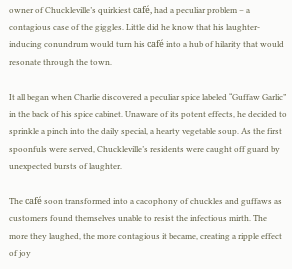owner of Chuckleville’s quirkiest café, had a peculiar problem – a contagious case of the giggles. Little did he know that his laughter-inducing conundrum would turn his café into a hub of hilarity that would resonate through the town.

It all began when Charlie discovered a peculiar spice labeled “Guffaw Garlic” in the back of his spice cabinet. Unaware of its potent effects, he decided to sprinkle a pinch into the daily special, a hearty vegetable soup. As the first spoonfuls were served, Chuckleville’s residents were caught off guard by unexpected bursts of laughter.

The café soon transformed into a cacophony of chuckles and guffaws as customers found themselves unable to resist the infectious mirth. The more they laughed, the more contagious it became, creating a ripple effect of joy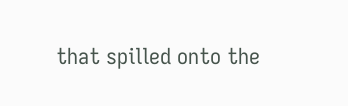that spilled onto the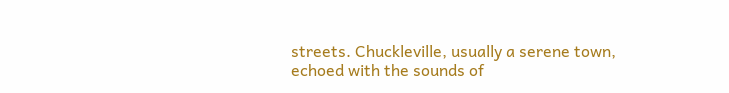streets. Chuckleville, usually a serene town, echoed with the sounds of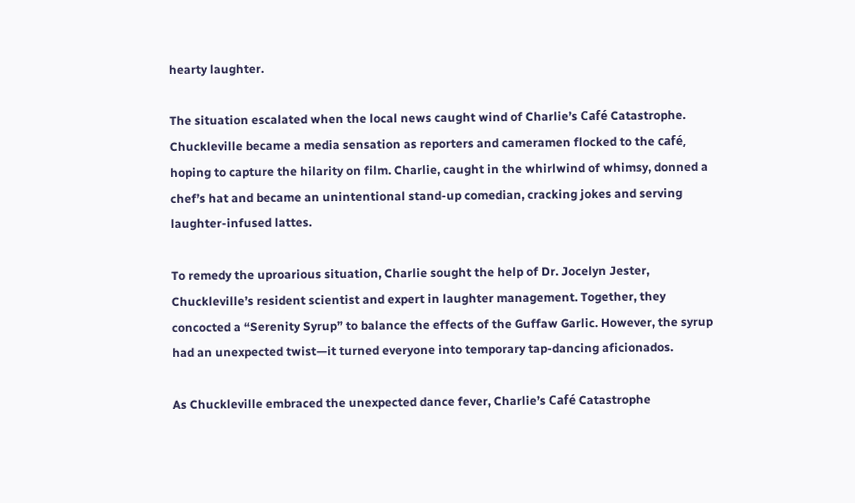hearty laughter.

The situation escalated when the local news caught wind of Charlie’s Café Catastrophe. Chuckleville became a media sensation as reporters and cameramen flocked to the café, hoping to capture the hilarity on film. Charlie, caught in the whirlwind of whimsy, donned a chef’s hat and became an unintentional stand-up comedian, cracking jokes and serving laughter-infused lattes.

To remedy the uproarious situation, Charlie sought the help of Dr. Jocelyn Jester, Chuckleville’s resident scientist and expert in laughter management. Together, they concocted a “Serenity Syrup” to balance the effects of the Guffaw Garlic. However, the syrup had an unexpected twist—it turned everyone into temporary tap-dancing aficionados.

As Chuckleville embraced the unexpected dance fever, Charlie’s Café Catastrophe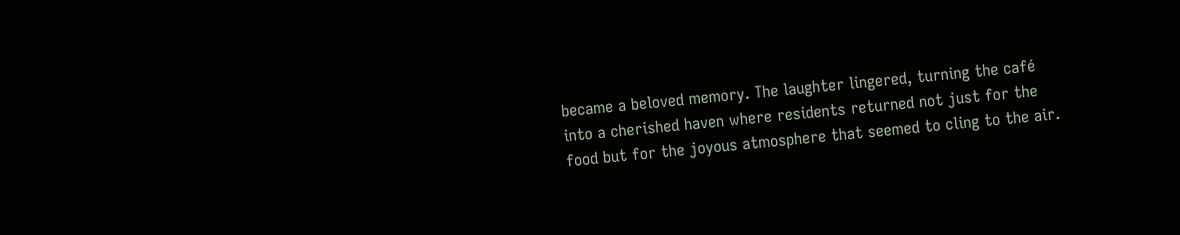became a beloved memory. The laughter lingered, turning the café into a cherished haven where residents returned not just for the food but for the joyous atmosphere that seemed to cling to the air.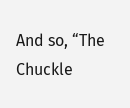And so, “The Chuckle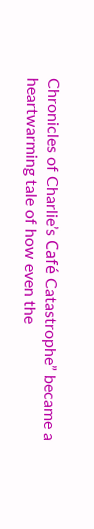Chronicles of Charlie’s Café Catastrophe” became a heartwarming tale of how even the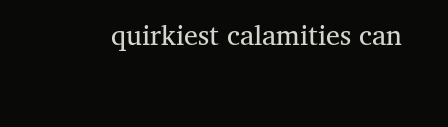quirkiest calamities can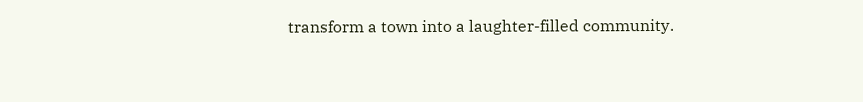transform a town into a laughter-filled community.